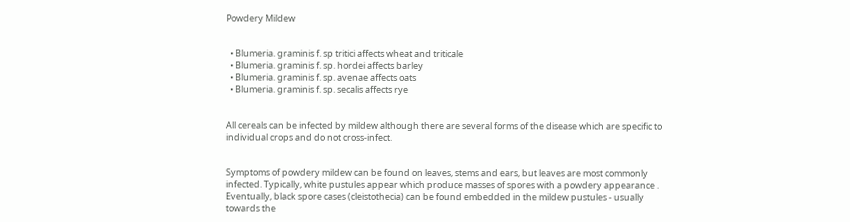Powdery Mildew


  • Blumeria. graminis f. sp tritici affects wheat and triticale
  • Blumeria. graminis f. sp. hordei affects barley
  • Blumeria. graminis f. sp. avenae affects oats
  • Blumeria. graminis f. sp. secalis affects rye


All cereals can be infected by mildew although there are several forms of the disease which are specific to individual crops and do not cross-infect.


Symptoms of powdery mildew can be found on leaves, stems and ears, but leaves are most commonly infected. Typically, white pustules appear which produce masses of spores with a powdery appearance . Eventually, black spore cases (cleistothecia) can be found embedded in the mildew pustules - usually towards the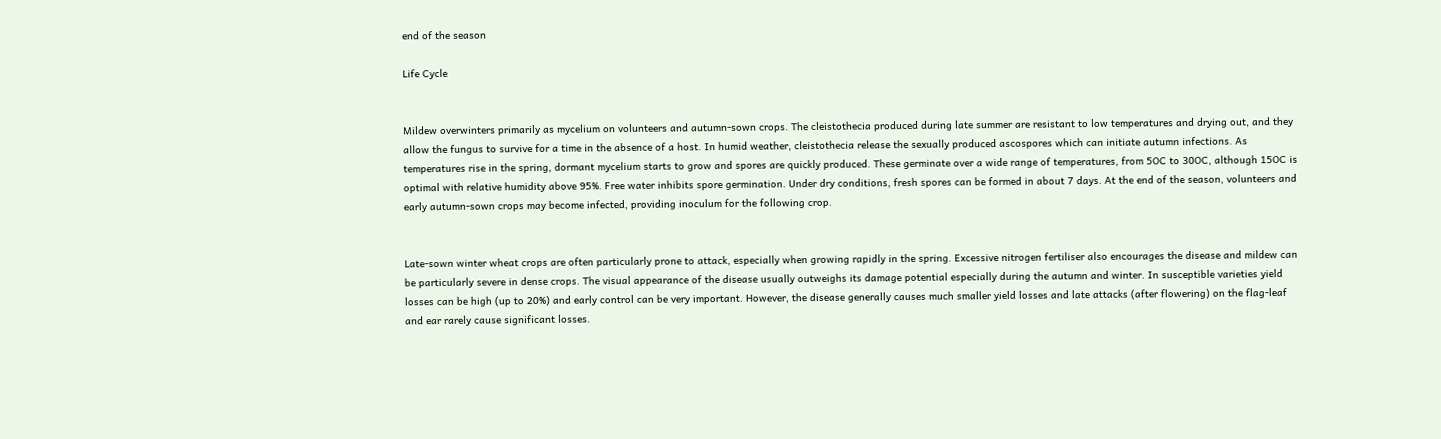end of the season

Life Cycle


Mildew overwinters primarily as mycelium on volunteers and autumn-sown crops. The cleistothecia produced during late summer are resistant to low temperatures and drying out, and they allow the fungus to survive for a time in the absence of a host. In humid weather, cleistothecia release the sexually produced ascospores which can initiate autumn infections. As temperatures rise in the spring, dormant mycelium starts to grow and spores are quickly produced. These germinate over a wide range of temperatures, from 5OC to 30OC, although 15OC is optimal with relative humidity above 95%. Free water inhibits spore germination. Under dry conditions, fresh spores can be formed in about 7 days. At the end of the season, volunteers and early autumn-sown crops may become infected, providing inoculum for the following crop.


Late-sown winter wheat crops are often particularly prone to attack, especially when growing rapidly in the spring. Excessive nitrogen fertiliser also encourages the disease and mildew can be particularly severe in dense crops. The visual appearance of the disease usually outweighs its damage potential especially during the autumn and winter. In susceptible varieties yield losses can be high (up to 20%) and early control can be very important. However, the disease generally causes much smaller yield losses and late attacks (after flowering) on the flag-leaf and ear rarely cause significant losses.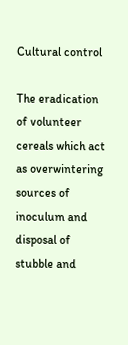Cultural control

The eradication of volunteer cereals which act as overwintering sources of inoculum and disposal of stubble and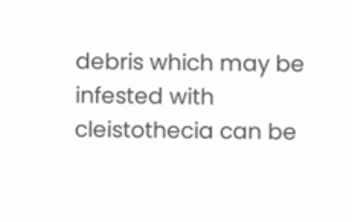debris which may be infested with cleistothecia can be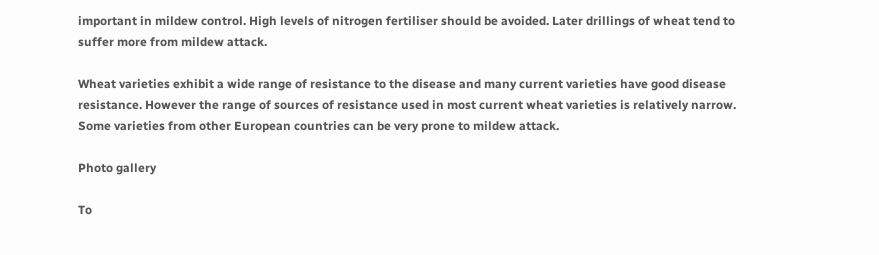important in mildew control. High levels of nitrogen fertiliser should be avoided. Later drillings of wheat tend to suffer more from mildew attack.

Wheat varieties exhibit a wide range of resistance to the disease and many current varieties have good disease resistance. However the range of sources of resistance used in most current wheat varieties is relatively narrow. Some varieties from other European countries can be very prone to mildew attack.

Photo gallery

To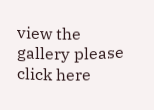view the gallery please click here